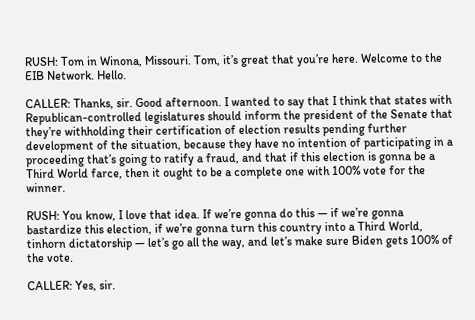RUSH: Tom in Winona, Missouri. Tom, it’s great that you’re here. Welcome to the EIB Network. Hello.

CALLER: Thanks, sir. Good afternoon. I wanted to say that I think that states with Republican-controlled legislatures should inform the president of the Senate that they’re withholding their certification of election results pending further development of the situation, because they have no intention of participating in a proceeding that’s going to ratify a fraud, and that if this election is gonna be a Third World farce, then it ought to be a complete one with 100% vote for the winner.

RUSH: You know, I love that idea. If we’re gonna do this — if we’re gonna bastardize this election, if we’re gonna turn this country into a Third World, tinhorn dictatorship — let’s go all the way, and let’s make sure Biden gets 100% of the vote.

CALLER: Yes, sir.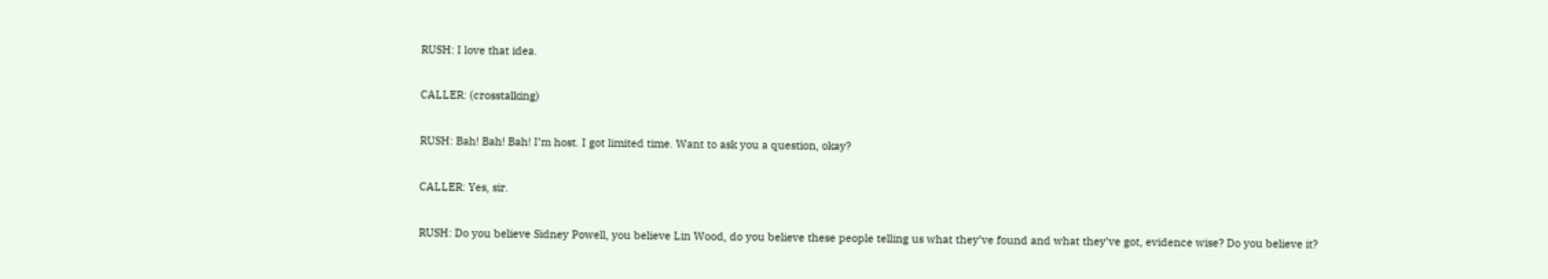RUSH: I love that idea.

CALLER: (crosstalking)

RUSH: Bah! Bah! Bah! I’m host. I got limited time. Want to ask you a question, okay?

CALLER: Yes, sir.

RUSH: Do you believe Sidney Powell, you believe Lin Wood, do you believe these people telling us what they’ve found and what they’ve got, evidence wise? Do you believe it?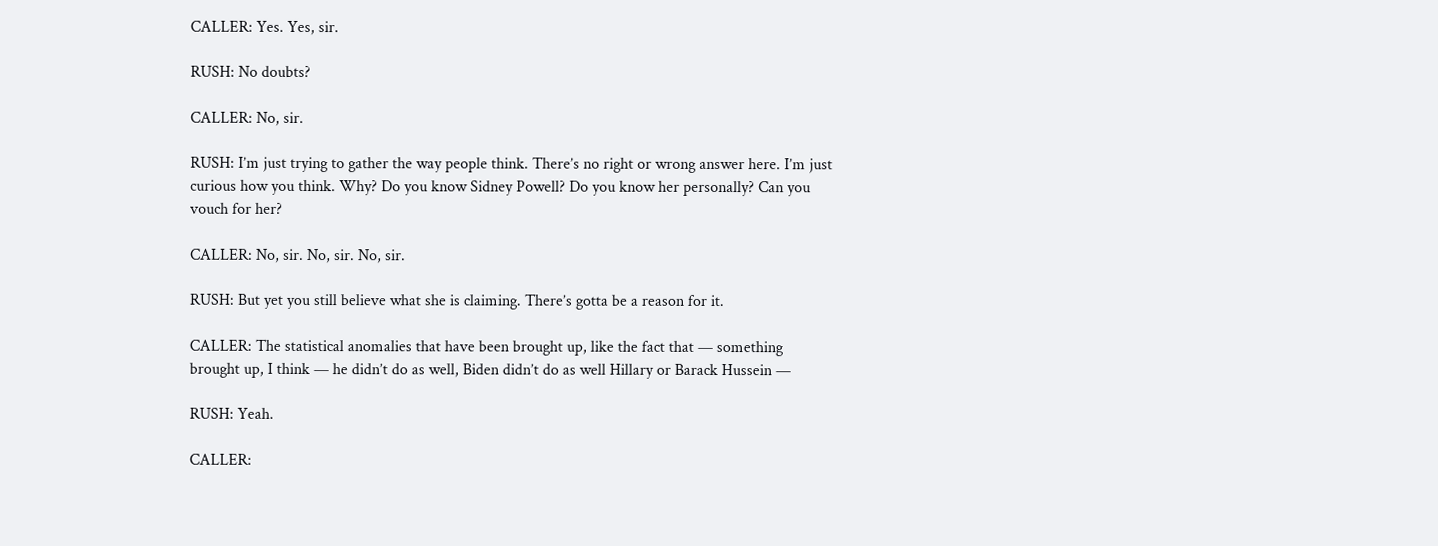CALLER: Yes. Yes, sir.

RUSH: No doubts?

CALLER: No, sir.

RUSH: I’m just trying to gather the way people think. There’s no right or wrong answer here. I’m just curious how you think. Why? Do you know Sidney Powell? Do you know her personally? Can you vouch for her?

CALLER: No, sir. No, sir. No, sir.

RUSH: But yet you still believe what she is claiming. There’s gotta be a reason for it.

CALLER: The statistical anomalies that have been brought up, like the fact that — something brought up, I think — he didn’t do as well, Biden didn’t do as well Hillary or Barack Hussein —

RUSH: Yeah.

CALLER: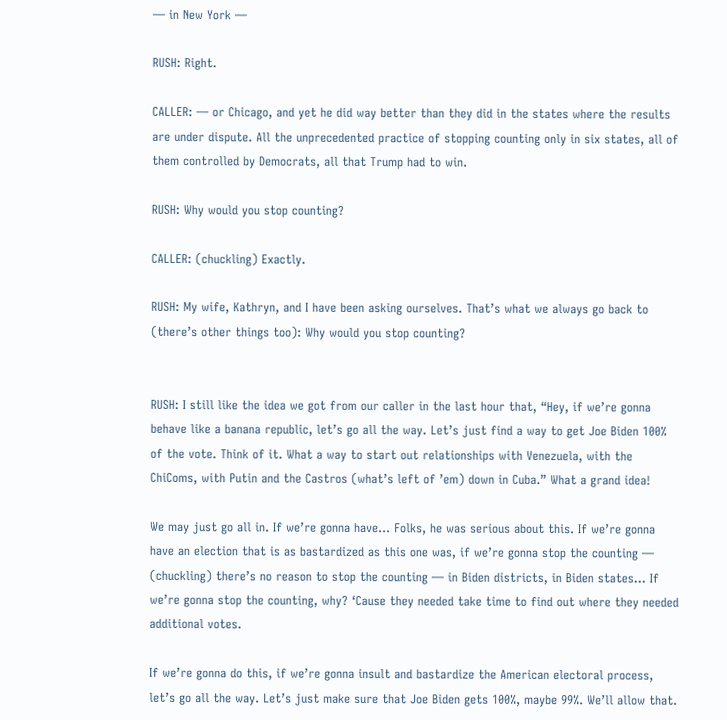— in New York —

RUSH: Right.

CALLER: — or Chicago, and yet he did way better than they did in the states where the results are under dispute. All the unprecedented practice of stopping counting only in six states, all of them controlled by Democrats, all that Trump had to win.

RUSH: Why would you stop counting?

CALLER: (chuckling) Exactly.

RUSH: My wife, Kathryn, and I have been asking ourselves. That’s what we always go back to (there’s other things too): Why would you stop counting?


RUSH: I still like the idea we got from our caller in the last hour that, “Hey, if we’re gonna behave like a banana republic, let’s go all the way. Let’s just find a way to get Joe Biden 100% of the vote. Think of it. What a way to start out relationships with Venezuela, with the ChiComs, with Putin and the Castros (what’s left of ’em) down in Cuba.” What a grand idea!

We may just go all in. If we’re gonna have… Folks, he was serious about this. If we’re gonna have an election that is as bastardized as this one was, if we’re gonna stop the counting — (chuckling) there’s no reason to stop the counting — in Biden districts, in Biden states… If we’re gonna stop the counting, why? ‘Cause they needed take time to find out where they needed additional votes.

If we’re gonna do this, if we’re gonna insult and bastardize the American electoral process, let’s go all the way. Let’s just make sure that Joe Biden gets 100%, maybe 99%. We’ll allow that.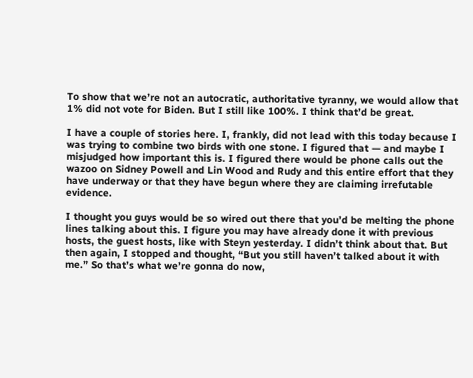To show that we’re not an autocratic, authoritative tyranny, we would allow that 1% did not vote for Biden. But I still like 100%. I think that’d be great.

I have a couple of stories here. I, frankly, did not lead with this today because I was trying to combine two birds with one stone. I figured that — and maybe I misjudged how important this is. I figured there would be phone calls out the wazoo on Sidney Powell and Lin Wood and Rudy and this entire effort that they have underway or that they have begun where they are claiming irrefutable evidence.

I thought you guys would be so wired out there that you’d be melting the phone lines talking about this. I figure you may have already done it with previous hosts, the guest hosts, like with Steyn yesterday. I didn’t think about that. But then again, I stopped and thought, “But you still haven’t talked about it with me.” So that’s what we’re gonna do now,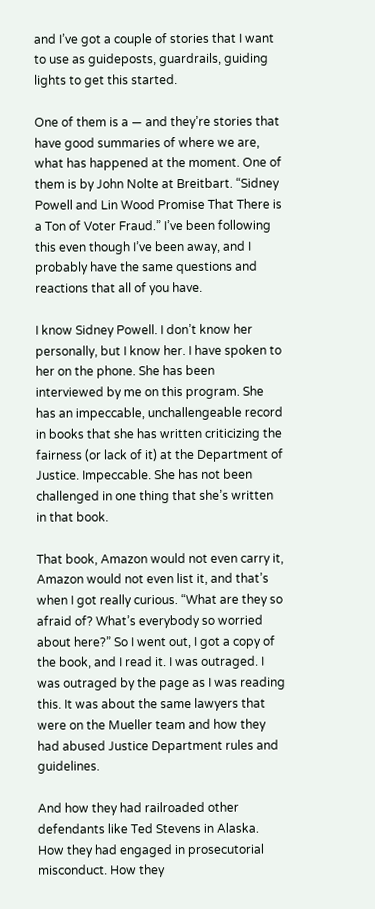and I’ve got a couple of stories that I want to use as guideposts, guardrails, guiding lights to get this started.

One of them is a — and they’re stories that have good summaries of where we are, what has happened at the moment. One of them is by John Nolte at Breitbart. “Sidney Powell and Lin Wood Promise That There is a Ton of Voter Fraud.” I’ve been following this even though I’ve been away, and I probably have the same questions and reactions that all of you have.

I know Sidney Powell. I don’t know her personally, but I know her. I have spoken to her on the phone. She has been interviewed by me on this program. She has an impeccable, unchallengeable record in books that she has written criticizing the fairness (or lack of it) at the Department of Justice. Impeccable. She has not been challenged in one thing that she’s written in that book.

That book, Amazon would not even carry it, Amazon would not even list it, and that’s when I got really curious. “What are they so afraid of? What’s everybody so worried about here?” So I went out, I got a copy of the book, and I read it. I was outraged. I was outraged by the page as I was reading this. It was about the same lawyers that were on the Mueller team and how they had abused Justice Department rules and guidelines.

And how they had railroaded other defendants like Ted Stevens in Alaska. How they had engaged in prosecutorial misconduct. How they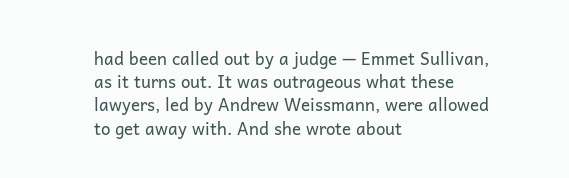had been called out by a judge — Emmet Sullivan, as it turns out. It was outrageous what these lawyers, led by Andrew Weissmann, were allowed to get away with. And she wrote about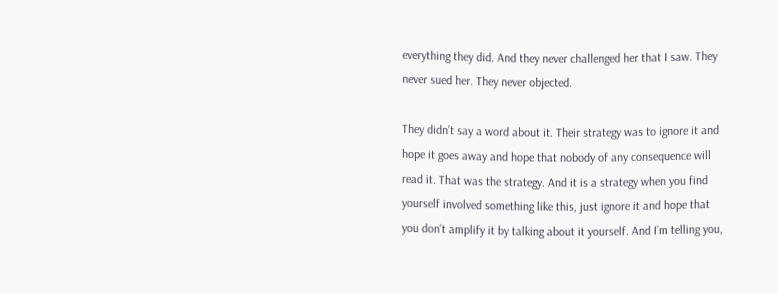everything they did. And they never challenged her that I saw. They never sued her. They never objected.

They didn’t say a word about it. Their strategy was to ignore it and hope it goes away and hope that nobody of any consequence will read it. That was the strategy. And it is a strategy when you find yourself involved something like this, just ignore it and hope that you don’t amplify it by talking about it yourself. And I’m telling you,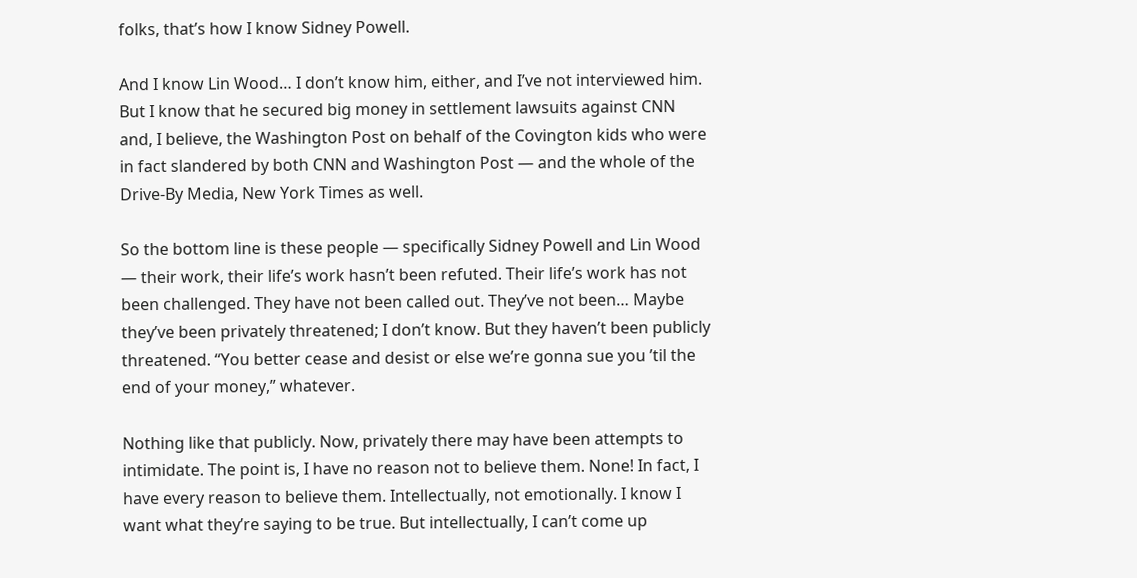folks, that’s how I know Sidney Powell.

And I know Lin Wood… I don’t know him, either, and I’ve not interviewed him. But I know that he secured big money in settlement lawsuits against CNN and, I believe, the Washington Post on behalf of the Covington kids who were in fact slandered by both CNN and Washington Post — and the whole of the Drive-By Media, New York Times as well.

So the bottom line is these people — specifically Sidney Powell and Lin Wood — their work, their life’s work hasn’t been refuted. Their life’s work has not been challenged. They have not been called out. They’ve not been… Maybe they’ve been privately threatened; I don’t know. But they haven’t been publicly threatened. “You better cease and desist or else we’re gonna sue you ’til the end of your money,” whatever.

Nothing like that publicly. Now, privately there may have been attempts to intimidate. The point is, I have no reason not to believe them. None! In fact, I have every reason to believe them. Intellectually, not emotionally. I know I want what they’re saying to be true. But intellectually, I can’t come up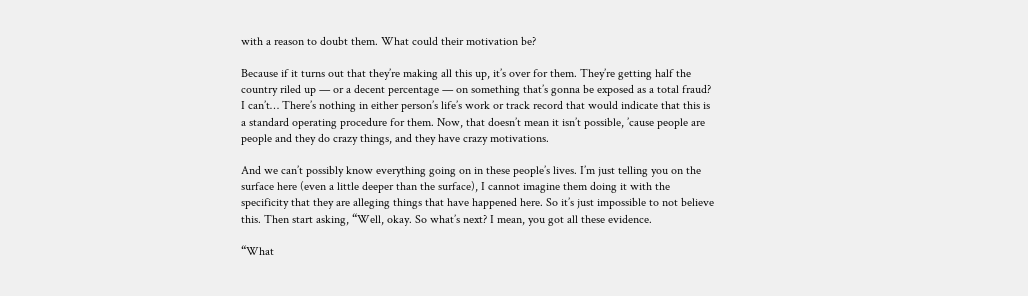with a reason to doubt them. What could their motivation be?

Because if it turns out that they’re making all this up, it’s over for them. They’re getting half the country riled up — or a decent percentage — on something that’s gonna be exposed as a total fraud? I can’t… There’s nothing in either person’s life’s work or track record that would indicate that this is a standard operating procedure for them. Now, that doesn’t mean it isn’t possible, ’cause people are people and they do crazy things, and they have crazy motivations.

And we can’t possibly know everything going on in these people’s lives. I’m just telling you on the surface here (even a little deeper than the surface), I cannot imagine them doing it with the specificity that they are alleging things that have happened here. So it’s just impossible to not believe this. Then start asking, “Well, okay. So what’s next? I mean, you got all these evidence.

“What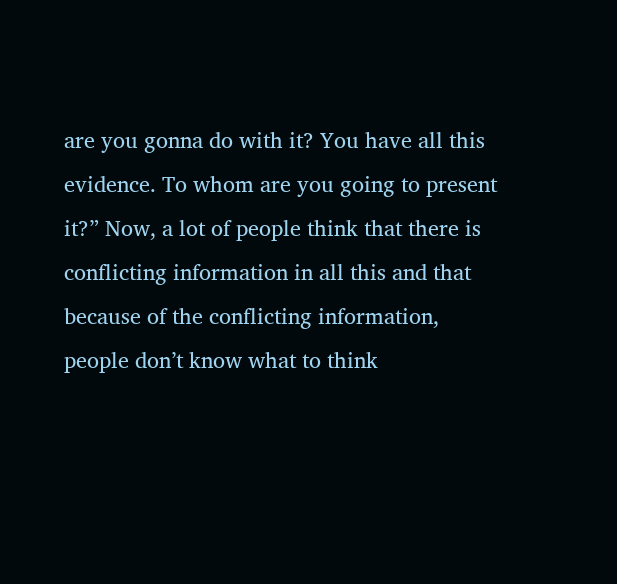are you gonna do with it? You have all this evidence. To whom are you going to present it?” Now, a lot of people think that there is conflicting information in all this and that because of the conflicting information, people don’t know what to think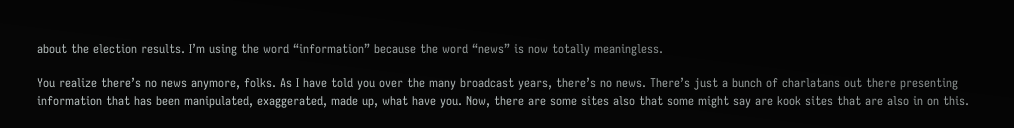about the election results. I’m using the word “information” because the word “news” is now totally meaningless.

You realize there’s no news anymore, folks. As I have told you over the many broadcast years, there’s no news. There’s just a bunch of charlatans out there presenting information that has been manipulated, exaggerated, made up, what have you. Now, there are some sites also that some might say are kook sites that are also in on this.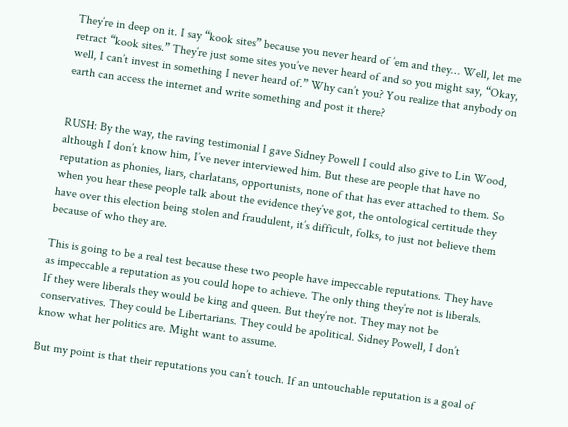They’re in deep on it. I say “kook sites” because you never heard of ’em and they… Well, let me retract “kook sites.” They’re just some sites you’ve never heard of and so you might say, “Okay, well, I can’t invest in something I never heard of.” Why can’t you? You realize that anybody on earth can access the internet and write something and post it there?


RUSH: By the way, the raving testimonial I gave Sidney Powell I could also give to Lin Wood, although I don’t know him, I’ve never interviewed him. But these are people that have no reputation as phonies, liars, charlatans, opportunists, none of that has ever attached to them. So when you hear these people talk about the evidence they’ve got, the ontological certitude they have over this election being stolen and fraudulent, it’s difficult, folks, to just not believe them because of who they are.

This is going to be a real test because these two people have impeccable reputations. They have as impeccable a reputation as you could hope to achieve. The only thing they’re not is liberals. If they were liberals they would be king and queen. But they’re not. They may not be conservatives. They could be Libertarians. They could be apolitical. Sidney Powell, I don’t know what her politics are. Might want to assume.

But my point is that their reputations you can’t touch. If an untouchable reputation is a goal of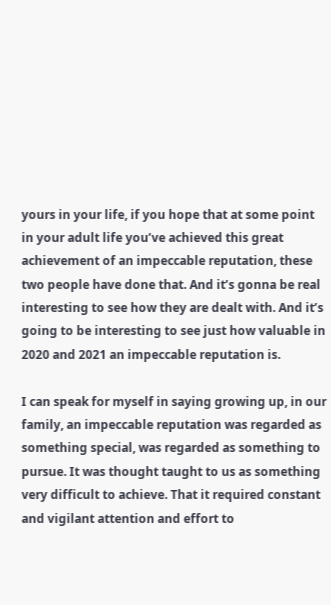yours in your life, if you hope that at some point in your adult life you’ve achieved this great achievement of an impeccable reputation, these two people have done that. And it’s gonna be real interesting to see how they are dealt with. And it’s going to be interesting to see just how valuable in 2020 and 2021 an impeccable reputation is.

I can speak for myself in saying growing up, in our family, an impeccable reputation was regarded as something special, was regarded as something to pursue. It was thought taught to us as something very difficult to achieve. That it required constant and vigilant attention and effort to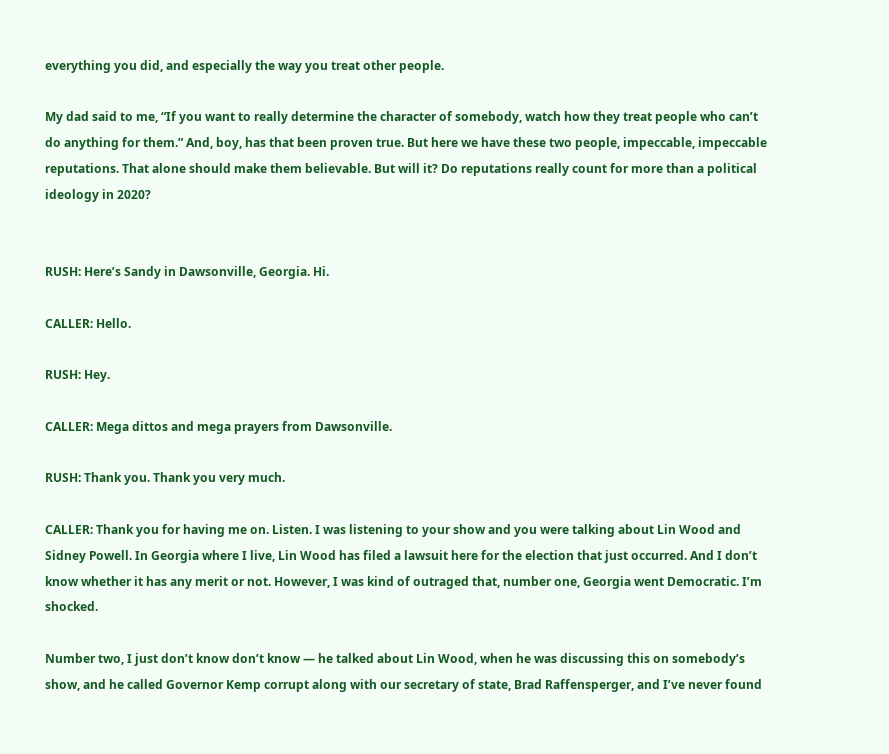everything you did, and especially the way you treat other people.

My dad said to me, “If you want to really determine the character of somebody, watch how they treat people who can’t do anything for them.” And, boy, has that been proven true. But here we have these two people, impeccable, impeccable reputations. That alone should make them believable. But will it? Do reputations really count for more than a political ideology in 2020?


RUSH: Here’s Sandy in Dawsonville, Georgia. Hi.

CALLER: Hello.

RUSH: Hey.

CALLER: Mega dittos and mega prayers from Dawsonville.

RUSH: Thank you. Thank you very much.

CALLER: Thank you for having me on. Listen. I was listening to your show and you were talking about Lin Wood and Sidney Powell. In Georgia where I live, Lin Wood has filed a lawsuit here for the election that just occurred. And I don’t know whether it has any merit or not. However, I was kind of outraged that, number one, Georgia went Democratic. I’m shocked.

Number two, I just don’t know don’t know — he talked about Lin Wood, when he was discussing this on somebody’s show, and he called Governor Kemp corrupt along with our secretary of state, Brad Raffensperger, and I’ve never found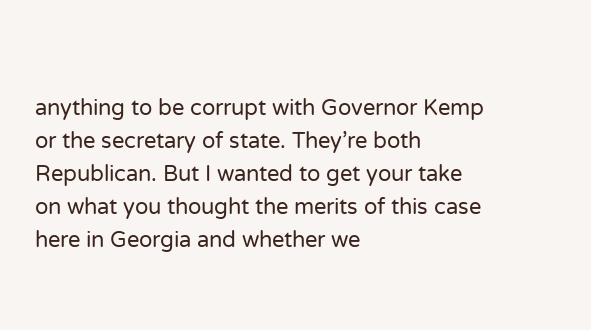anything to be corrupt with Governor Kemp or the secretary of state. They’re both Republican. But I wanted to get your take on what you thought the merits of this case here in Georgia and whether we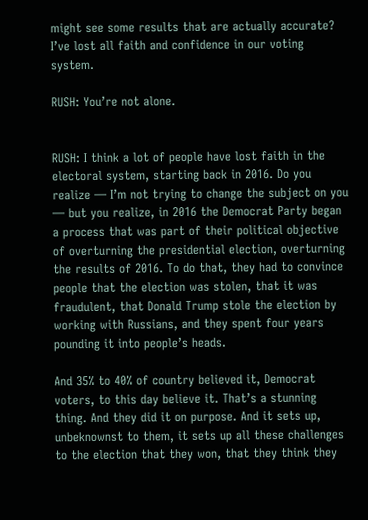might see some results that are actually accurate? I’ve lost all faith and confidence in our voting system.

RUSH: You’re not alone.


RUSH: I think a lot of people have lost faith in the electoral system, starting back in 2016. Do you realize — I’m not trying to change the subject on you — but you realize, in 2016 the Democrat Party began a process that was part of their political objective of overturning the presidential election, overturning the results of 2016. To do that, they had to convince people that the election was stolen, that it was fraudulent, that Donald Trump stole the election by working with Russians, and they spent four years pounding it into people’s heads.

And 35% to 40% of country believed it, Democrat voters, to this day believe it. That’s a stunning thing. And they did it on purpose. And it sets up, unbeknownst to them, it sets up all these challenges to the election that they won, that they think they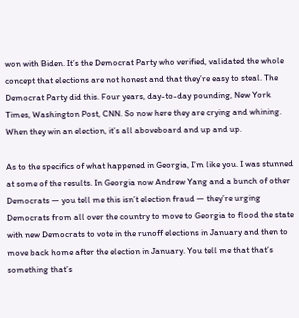won with Biden. It’s the Democrat Party who verified, validated the whole concept that elections are not honest and that they’re easy to steal. The Democrat Party did this. Four years, day-to-day pounding, New York Times, Washington Post, CNN. So now here they are crying and whining. When they win an election, it’s all aboveboard and up and up.

As to the specifics of what happened in Georgia, I’m like you. I was stunned at some of the results. In Georgia now Andrew Yang and a bunch of other Democrats — you tell me this isn’t election fraud — they’re urging Democrats from all over the country to move to Georgia to flood the state with new Democrats to vote in the runoff elections in January and then to move back home after the election in January. You tell me that that’s something that’s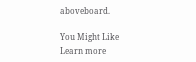aboveboard.

You Might Like
Learn more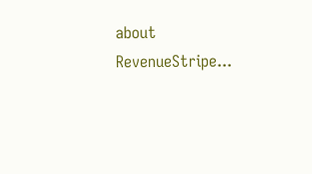about RevenueStripe...